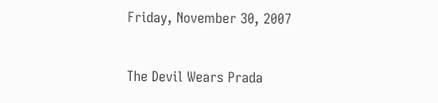Friday, November 30, 2007

The Devil Wears Prada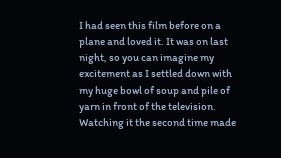I had seen this film before on a plane and loved it. It was on last night, so you can imagine my excitement as I settled down with my huge bowl of soup and pile of yarn in front of the television. Watching it the second time made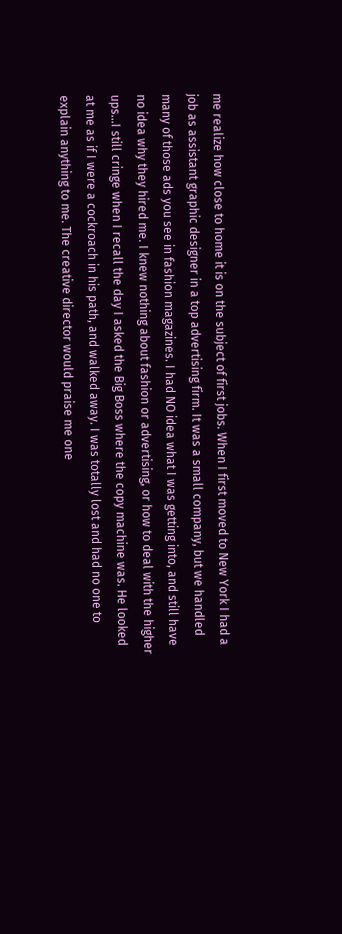me realize how close to home it is on the subject of first jobs. When I first moved to New York I had a job as assistant graphic designer in a top advertising firm. It was a small company, but we handled many of those ads you see in fashion magazines. I had NO idea what I was getting into, and still have no idea why they hired me. I knew nothing about fashion or advertising, or how to deal with the higher ups...I still cringe when I recall the day I asked the Big Boss where the copy machine was. He looked at me as if I were a cockroach in his path, and walked away. I was totally lost and had no one to explain anything to me. The creative director would praise me one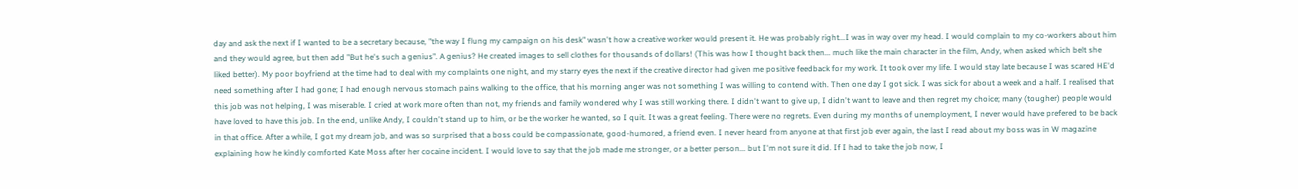day and ask the next if I wanted to be a secretary because, "the way I flung my campaign on his desk" wasn't how a creative worker would present it. He was probably right...I was in way over my head. I would complain to my co-workers about him and they would agree, but then add "But he's such a genius". A genius? He created images to sell clothes for thousands of dollars! (This was how I thought back then... much like the main character in the film, Andy, when asked which belt she liked better). My poor boyfriend at the time had to deal with my complaints one night, and my starry eyes the next if the creative director had given me positive feedback for my work. It took over my life. I would stay late because I was scared HE'd need something after I had gone; I had enough nervous stomach pains walking to the office, that his morning anger was not something I was willing to contend with. Then one day I got sick. I was sick for about a week and a half. I realised that this job was not helping, I was miserable. I cried at work more often than not, my friends and family wondered why I was still working there. I didn't want to give up, I didn't want to leave and then regret my choice; many (tougher) people would have loved to have this job. In the end, unlike Andy, I couldn't stand up to him, or be the worker he wanted, so I quit. It was a great feeling. There were no regrets. Even during my months of unemployment, I never would have prefered to be back in that office. After a while, I got my dream job, and was so surprised that a boss could be compassionate, good-humored, a friend even. I never heard from anyone at that first job ever again, the last I read about my boss was in W magazine explaining how he kindly comforted Kate Moss after her cocaine incident. I would love to say that the job made me stronger, or a better person... but I'm not sure it did. If I had to take the job now, I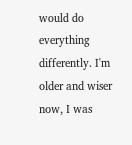would do everything differently. I'm older and wiser now, I was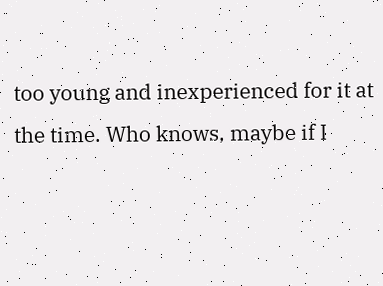too young and inexperienced for it at the time. Who knows, maybe if I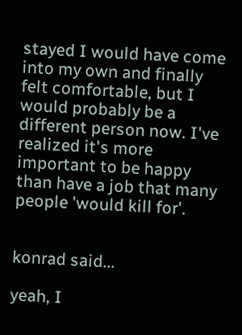stayed I would have come into my own and finally felt comfortable, but I would probably be a different person now. I've realized it's more important to be happy than have a job that many people 'would kill for'.


konrad said...

yeah, I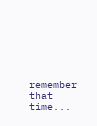remember that time...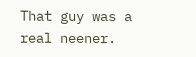That guy was a real neener.